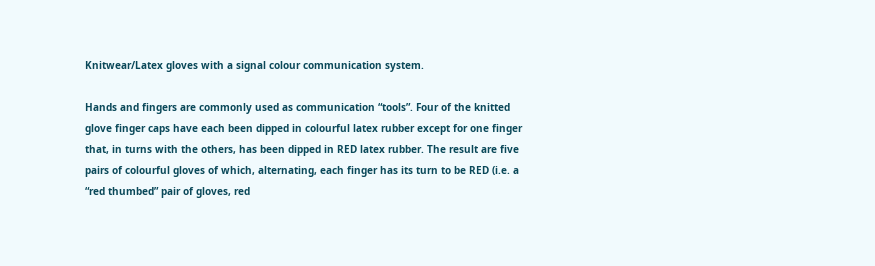Knitwear/Latex gloves with a signal colour communication system.

Hands and fingers are commonly used as communication “tools”. Four of the knitted glove finger caps have each been dipped in colourful latex rubber except for one finger that, in turns with the others, has been dipped in RED latex rubber. The result are five pairs of colourful gloves of which, alternating, each finger has its turn to be RED (i.e. a “red thumbed” pair of gloves, red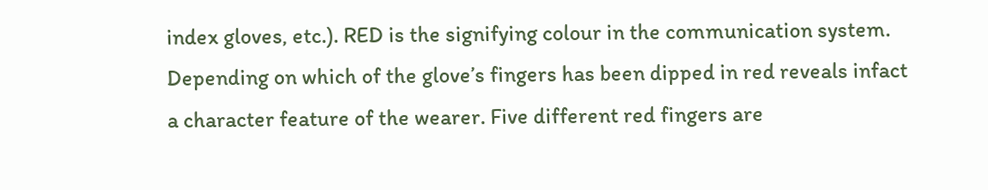index gloves, etc.). RED is the signifying colour in the communication system. Depending on which of the glove’s fingers has been dipped in red reveals infact a character feature of the wearer. Five different red fingers are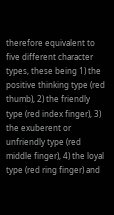therefore equivalent to five different character types, these being 1) the positive thinking type (red thumb), 2) the friendly type (red index finger), 3) the exuberent or unfriendly type (red middle finger), 4) the loyal type (red ring finger) and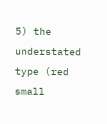5) the understated type (red small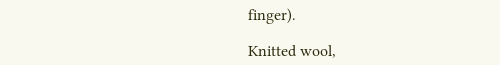finger).

Knitted wool,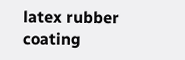latex rubber coating